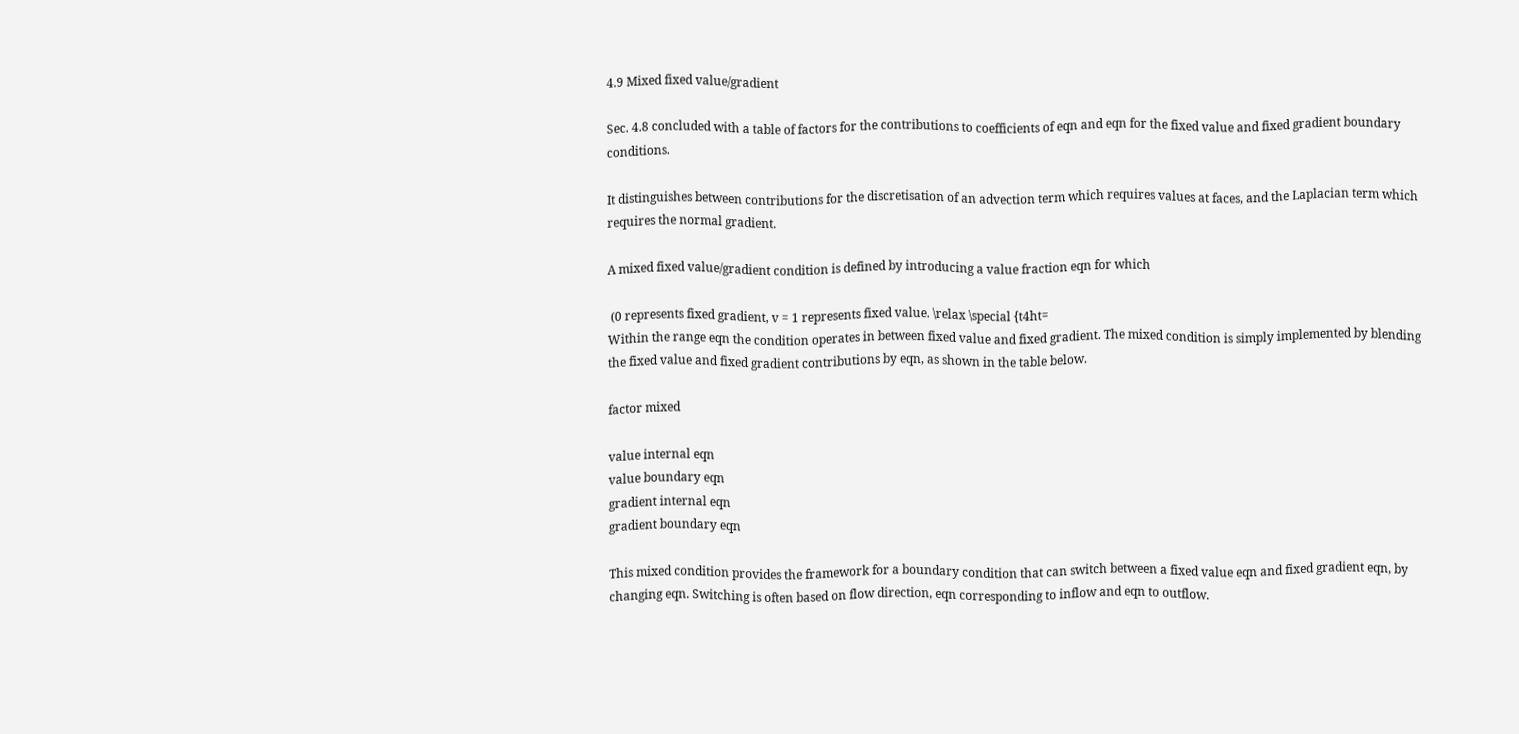4.9 Mixed fixed value/gradient

Sec. 4.8 concluded with a table of factors for the contributions to coefficients of eqn and eqn for the fixed value and fixed gradient boundary conditions.

It distinguishes between contributions for the discretisation of an advection term which requires values at faces, and the Laplacian term which requires the normal gradient.

A mixed fixed value/gradient condition is defined by introducing a value fraction eqn for which

 (0 represents fixed gradient, v = 1 represents fixed value. \relax \special {t4ht=
Within the range eqn the condition operates in between fixed value and fixed gradient. The mixed condition is simply implemented by blending the fixed value and fixed gradient contributions by eqn, as shown in the table below.

factor mixed

value internal eqn
value boundary eqn
gradient internal eqn
gradient boundary eqn

This mixed condition provides the framework for a boundary condition that can switch between a fixed value eqn and fixed gradient eqn, by changing eqn. Switching is often based on flow direction, eqn corresponding to inflow and eqn to outflow.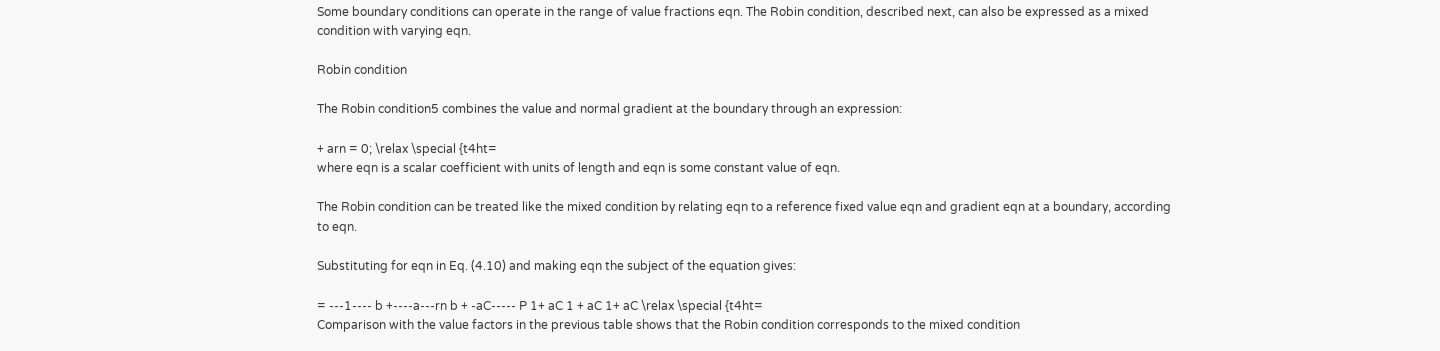Some boundary conditions can operate in the range of value fractions eqn. The Robin condition, described next, can also be expressed as a mixed condition with varying eqn.

Robin condition

The Robin condition5 combines the value and normal gradient at the boundary through an expression:

+ arn = 0; \relax \special {t4ht=
where eqn is a scalar coefficient with units of length and eqn is some constant value of eqn.

The Robin condition can be treated like the mixed condition by relating eqn to a reference fixed value eqn and gradient eqn at a boundary, according to eqn.

Substituting for eqn in Eq. (4.10) and making eqn the subject of the equation gives:

= ---1---- b +----a---rn b + -aC----- P 1+ aC 1 + aC 1+ aC \relax \special {t4ht=
Comparison with the value factors in the previous table shows that the Robin condition corresponds to the mixed condition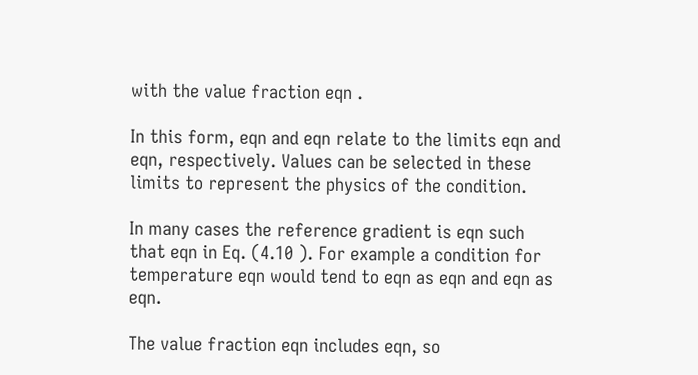with the value fraction eqn .

In this form, eqn and eqn relate to the limits eqn and eqn, respectively. Values can be selected in these limits to represent the physics of the condition.

In many cases the reference gradient is eqn such that eqn in Eq. (4.10 ). For example a condition for temperature eqn would tend to eqn as eqn and eqn as eqn.

The value fraction eqn includes eqn, so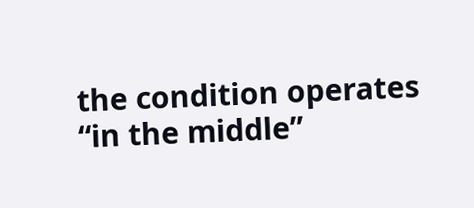the condition operates “in the middle”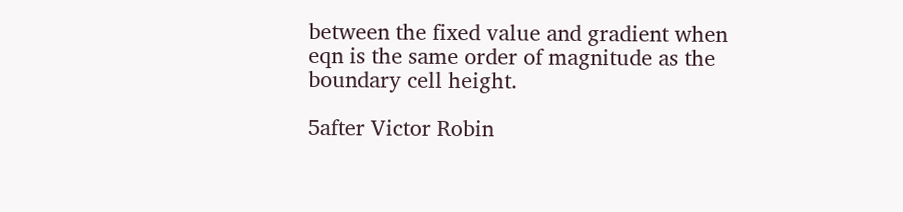between the fixed value and gradient when eqn is the same order of magnitude as the boundary cell height.

5after Victor Robin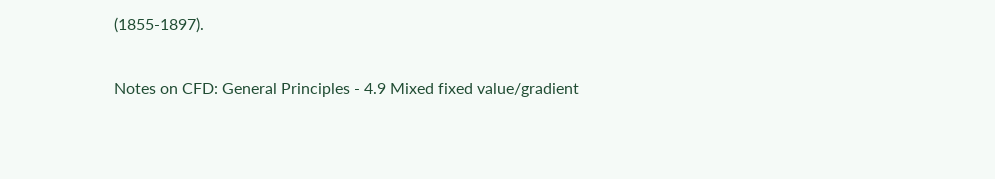(1855-1897).

Notes on CFD: General Principles - 4.9 Mixed fixed value/gradient